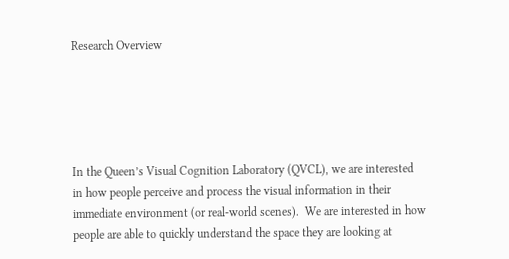Research Overview





In the Queen’s Visual Cognition Laboratory (QVCL), we are interested in how people perceive and process the visual information in their immediate environment (or real-world scenes).  We are interested in how people are able to quickly understand the space they are looking at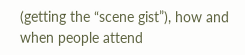(getting the “scene gist”), how and when people attend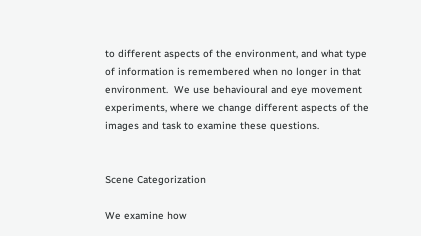to different aspects of the environment, and what type of information is remembered when no longer in that environment.  We use behavioural and eye movement experiments, where we change different aspects of the images and task to examine these questions.


Scene Categorization

We examine how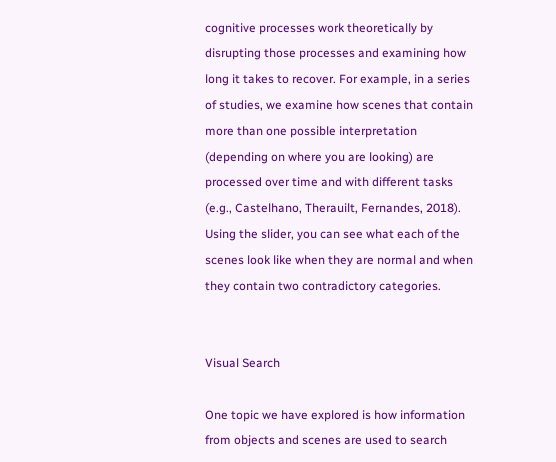cognitive processes work theoretically by disrupting those processes and examining how long it takes to recover. For example, in a series of studies, we examine how scenes that contain more than one possible interpretation (depending on where you are looking) are processed over time and with different tasks (e.g., Castelhano, Therauilt, Fernandes, 2018).  Using the slider, you can see what each of the scenes look like when they are normal and when they contain two contradictory categories.


Visual Search

One topic we have explored is how information from objects and scenes are used to search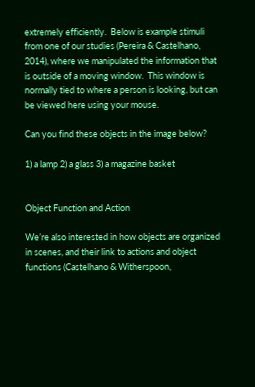extremely efficiently.  Below is example stimuli from one of our studies (Pereira & Castelhano, 2014), where we manipulated the information that is outside of a moving window.  This window is normally tied to where a person is looking, but can be viewed here using your mouse.

Can you find these objects in the image below?

1) a lamp 2) a glass 3) a magazine basket


Object Function and Action

We’re also interested in how objects are organized in scenes, and their link to actions and object functions (Castelhano & Witherspoon,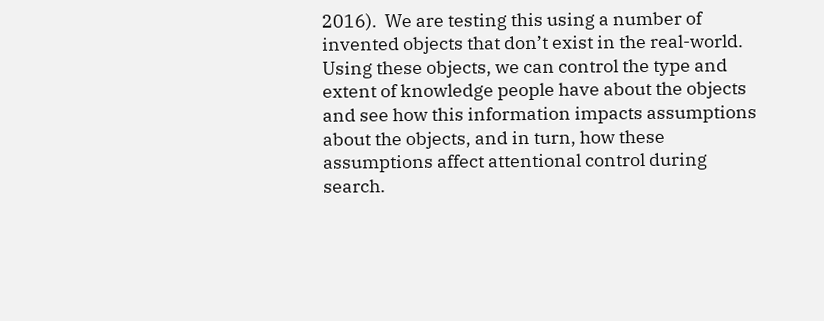2016).  We are testing this using a number of invented objects that don’t exist in the real-world. Using these objects, we can control the type and extent of knowledge people have about the objects and see how this information impacts assumptions about the objects, and in turn, how these assumptions affect attentional control during search.